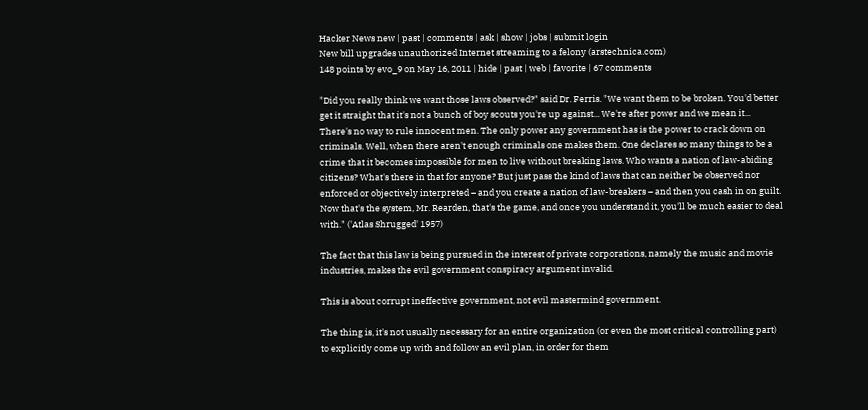Hacker News new | past | comments | ask | show | jobs | submit login
New bill upgrades unauthorized Internet streaming to a felony (arstechnica.com)
148 points by evo_9 on May 16, 2011 | hide | past | web | favorite | 67 comments

"Did you really think we want those laws observed?" said Dr. Ferris. "We want them to be broken. You'd better get it straight that it's not a bunch of boy scouts you're up against... We're after power and we mean it... There's no way to rule innocent men. The only power any government has is the power to crack down on criminals. Well, when there aren't enough criminals one makes them. One declares so many things to be a crime that it becomes impossible for men to live without breaking laws. Who wants a nation of law-abiding citizens? What's there in that for anyone? But just pass the kind of laws that can neither be observed nor enforced or objectively interpreted – and you create a nation of law-breakers – and then you cash in on guilt. Now that's the system, Mr. Rearden, that's the game, and once you understand it, you'll be much easier to deal with." ('Atlas Shrugged' 1957)

The fact that this law is being pursued in the interest of private corporations, namely the music and movie industries, makes the evil government conspiracy argument invalid.

This is about corrupt ineffective government, not evil mastermind government.

The thing is, it's not usually necessary for an entire organization (or even the most critical controlling part) to explicitly come up with and follow an evil plan, in order for them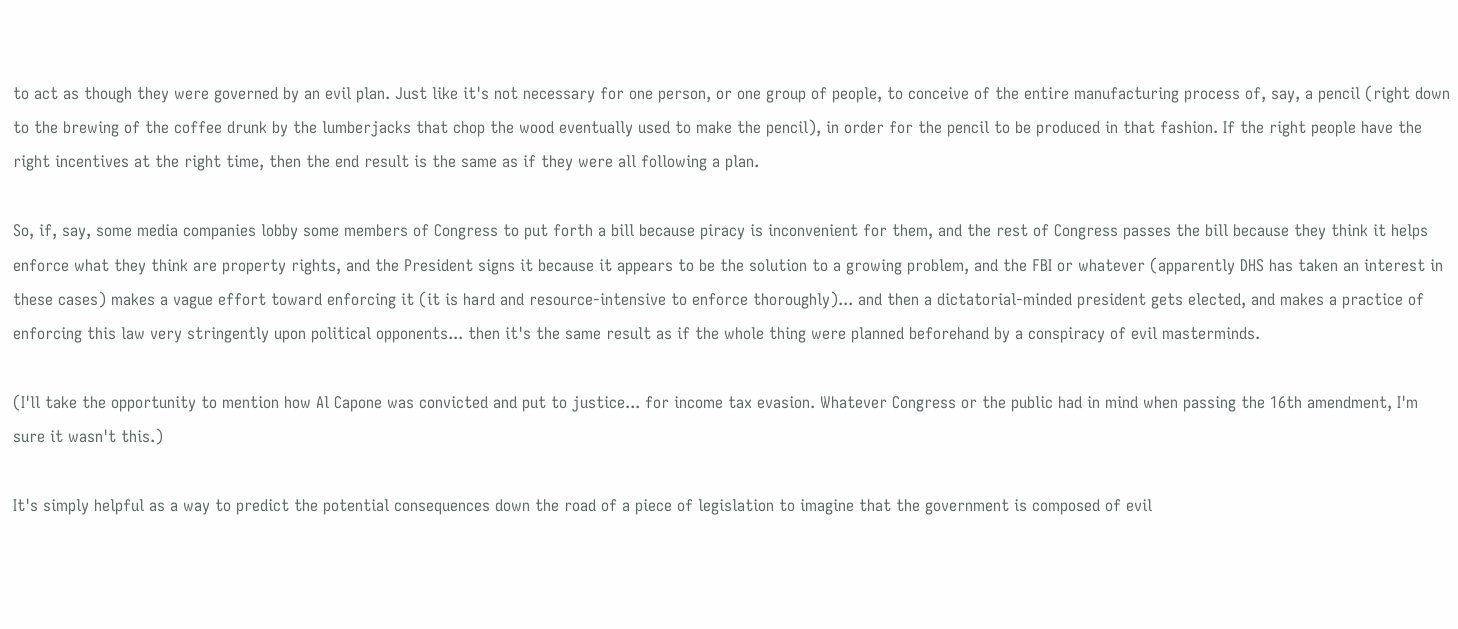to act as though they were governed by an evil plan. Just like it's not necessary for one person, or one group of people, to conceive of the entire manufacturing process of, say, a pencil (right down to the brewing of the coffee drunk by the lumberjacks that chop the wood eventually used to make the pencil), in order for the pencil to be produced in that fashion. If the right people have the right incentives at the right time, then the end result is the same as if they were all following a plan.

So, if, say, some media companies lobby some members of Congress to put forth a bill because piracy is inconvenient for them, and the rest of Congress passes the bill because they think it helps enforce what they think are property rights, and the President signs it because it appears to be the solution to a growing problem, and the FBI or whatever (apparently DHS has taken an interest in these cases) makes a vague effort toward enforcing it (it is hard and resource-intensive to enforce thoroughly)... and then a dictatorial-minded president gets elected, and makes a practice of enforcing this law very stringently upon political opponents... then it's the same result as if the whole thing were planned beforehand by a conspiracy of evil masterminds.

(I'll take the opportunity to mention how Al Capone was convicted and put to justice... for income tax evasion. Whatever Congress or the public had in mind when passing the 16th amendment, I'm sure it wasn't this.)

It's simply helpful as a way to predict the potential consequences down the road of a piece of legislation to imagine that the government is composed of evil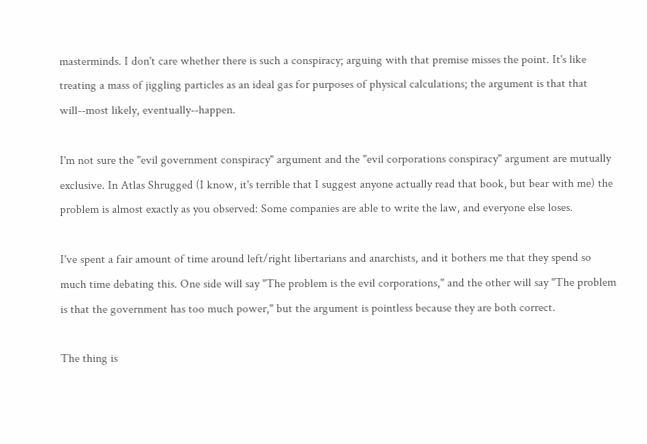masterminds. I don't care whether there is such a conspiracy; arguing with that premise misses the point. It's like treating a mass of jiggling particles as an ideal gas for purposes of physical calculations; the argument is that that will--most likely, eventually--happen.

I'm not sure the "evil government conspiracy" argument and the "evil corporations conspiracy" argument are mutually exclusive. In Atlas Shrugged (I know, it's terrible that I suggest anyone actually read that book, but bear with me) the problem is almost exactly as you observed: Some companies are able to write the law, and everyone else loses.

I've spent a fair amount of time around left/right libertarians and anarchists, and it bothers me that they spend so much time debating this. One side will say "The problem is the evil corporations," and the other will say "The problem is that the government has too much power," but the argument is pointless because they are both correct.

The thing is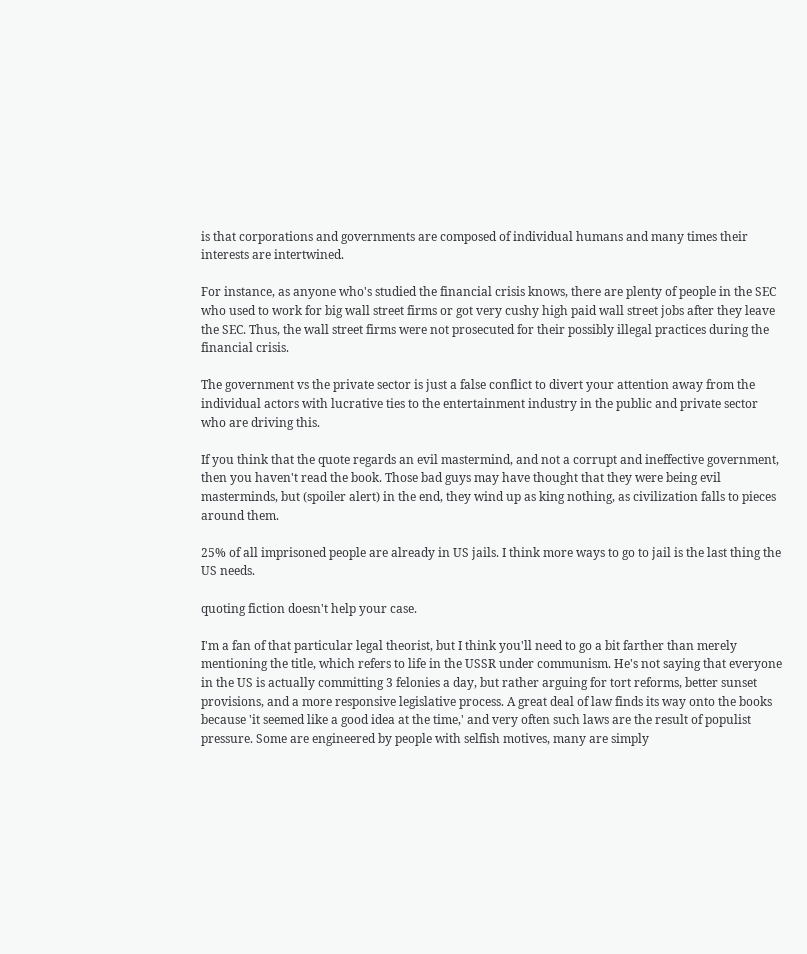is that corporations and governments are composed of individual humans and many times their interests are intertwined.

For instance, as anyone who's studied the financial crisis knows, there are plenty of people in the SEC who used to work for big wall street firms or got very cushy high paid wall street jobs after they leave the SEC. Thus, the wall street firms were not prosecuted for their possibly illegal practices during the financial crisis.

The government vs the private sector is just a false conflict to divert your attention away from the individual actors with lucrative ties to the entertainment industry in the public and private sector who are driving this.

If you think that the quote regards an evil mastermind, and not a corrupt and ineffective government, then you haven't read the book. Those bad guys may have thought that they were being evil masterminds, but (spoiler alert) in the end, they wind up as king nothing, as civilization falls to pieces around them.

25% of all imprisoned people are already in US jails. I think more ways to go to jail is the last thing the US needs.

quoting fiction doesn't help your case.

I'm a fan of that particular legal theorist, but I think you'll need to go a bit farther than merely mentioning the title, which refers to life in the USSR under communism. He's not saying that everyone in the US is actually committing 3 felonies a day, but rather arguing for tort reforms, better sunset provisions, and a more responsive legislative process. A great deal of law finds its way onto the books because 'it seemed like a good idea at the time,' and very often such laws are the result of populist pressure. Some are engineered by people with selfish motives, many are simply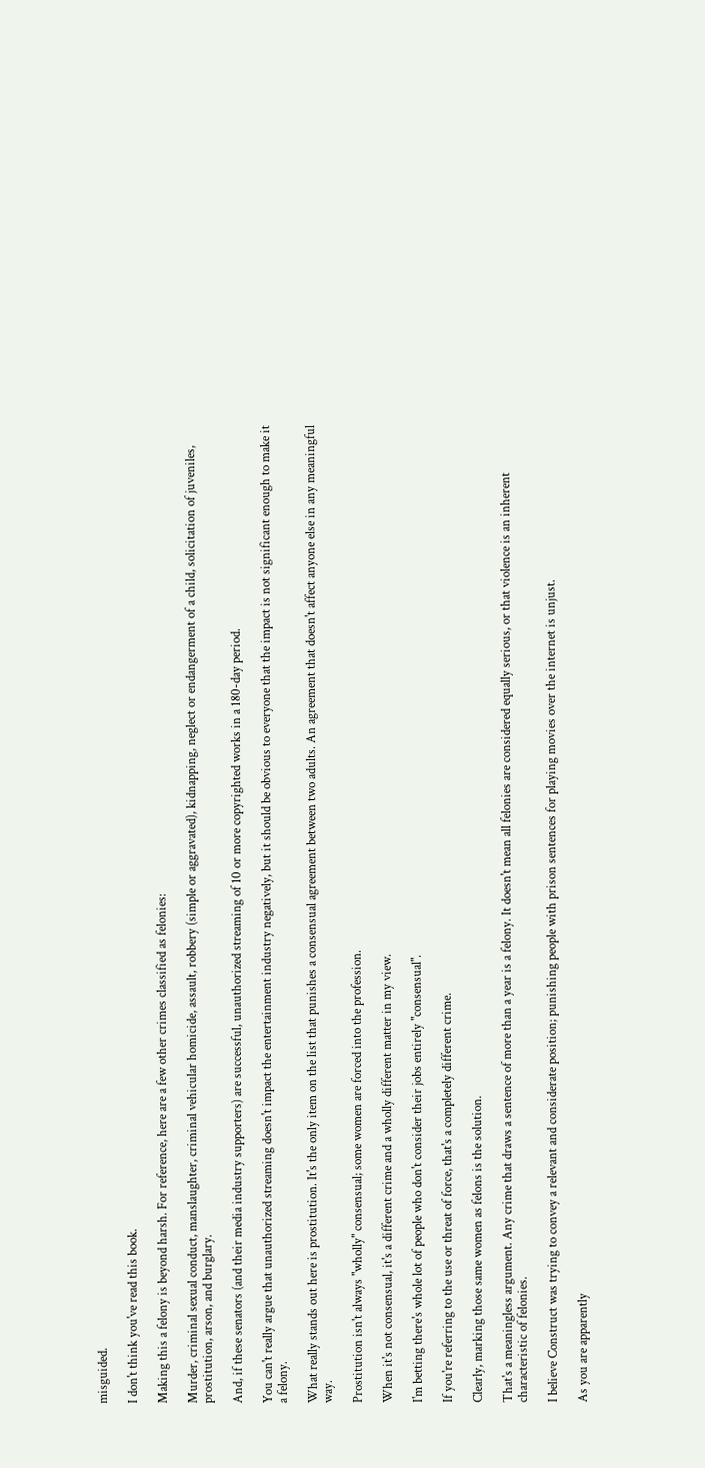misguided.

I don't think you've read this book.

Making this a felony is beyond harsh. For reference, here are a few other crimes classified as felonies:

Murder, criminal sexual conduct, manslaughter, criminal vehicular homicide, assault, robbery (simple or aggravated), kidnapping, neglect or endangerment of a child, solicitation of juveniles, prostitution, arson, and burglary.

And, if these senators (and their media industry supporters) are successful, unauthorized streaming of 10 or more copyrighted works in a 180-day period.

You can't really argue that unauthorized streaming doesn't impact the entertainment industry negatively, but it should be obvious to everyone that the impact is not significant enough to make it a felony.

What really stands out here is prostitution. It's the only item on the list that punishes a consensual agreement between two adults. An agreement that doesn't affect anyone else in any meaningful way.

Prostitution isn't always "wholly" consensual; some women are forced into the profession.

When it's not consensual, it's a different crime and a wholly different matter in my view.

I'm betting there's whole lot of people who don't consider their jobs entirely "consensual".

If you're referring to the use or threat of force, that's a completely different crime.

Clearly, marking those same women as felons is the solution.

That's a meaningless argument. Any crime that draws a sentence of more than a year is a felony. It doesn't mean all felonies are considered equally serious, or that violence is an inherent characteristic of felonies.

I believe Construct was trying to convey a relevant and considerate position; punishing people with prison sentences for playing movies over the internet is unjust.

As you are apparently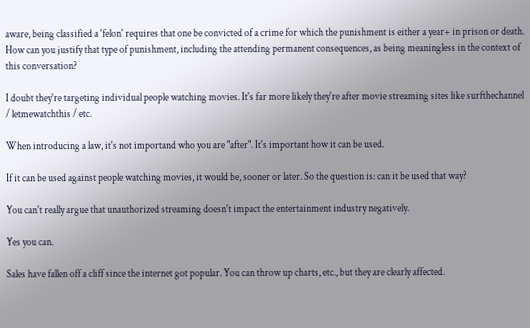aware, being classified a 'felon' requires that one be convicted of a crime for which the punishment is either a year+ in prison or death. How can you justify that type of punishment, including the attending permanent consequences, as being meaningless in the context of this conversation?

I doubt they're targeting individual people watching movies. It's far more likely they're after movie streaming sites like surfthechannel / letmewatchthis / etc.

When introducing a law, it's not importand who you are "after". It's important how it can be used.

If it can be used against people watching movies, it would be, sooner or later. So the question is: can it be used that way?

You can't really argue that unauthorized streaming doesn't impact the entertainment industry negatively.

Yes you can.

Sales have fallen off a cliff since the internet got popular. You can throw up charts, etc., but they are clearly affected.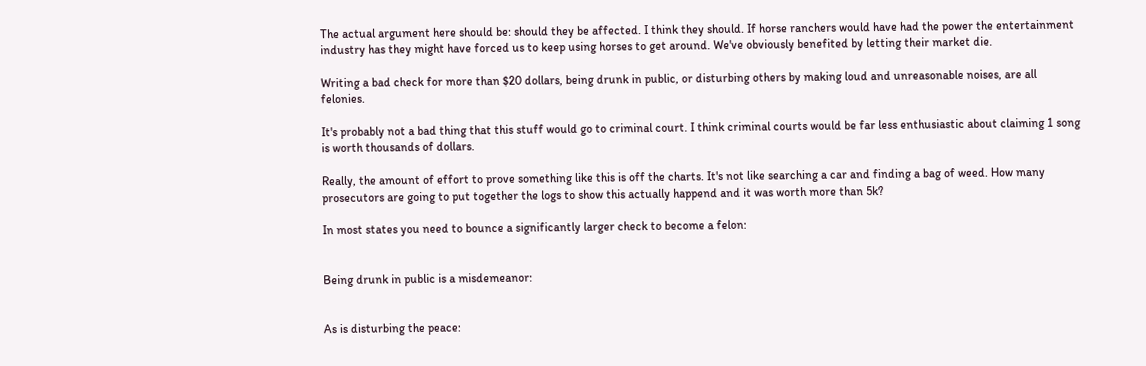The actual argument here should be: should they be affected. I think they should. If horse ranchers would have had the power the entertainment industry has they might have forced us to keep using horses to get around. We've obviously benefited by letting their market die.

Writing a bad check for more than $20 dollars, being drunk in public, or disturbing others by making loud and unreasonable noises, are all felonies.

It's probably not a bad thing that this stuff would go to criminal court. I think criminal courts would be far less enthusiastic about claiming 1 song is worth thousands of dollars.

Really, the amount of effort to prove something like this is off the charts. It's not like searching a car and finding a bag of weed. How many prosecutors are going to put together the logs to show this actually happend and it was worth more than 5k?

In most states you need to bounce a significantly larger check to become a felon:


Being drunk in public is a misdemeanor:


As is disturbing the peace: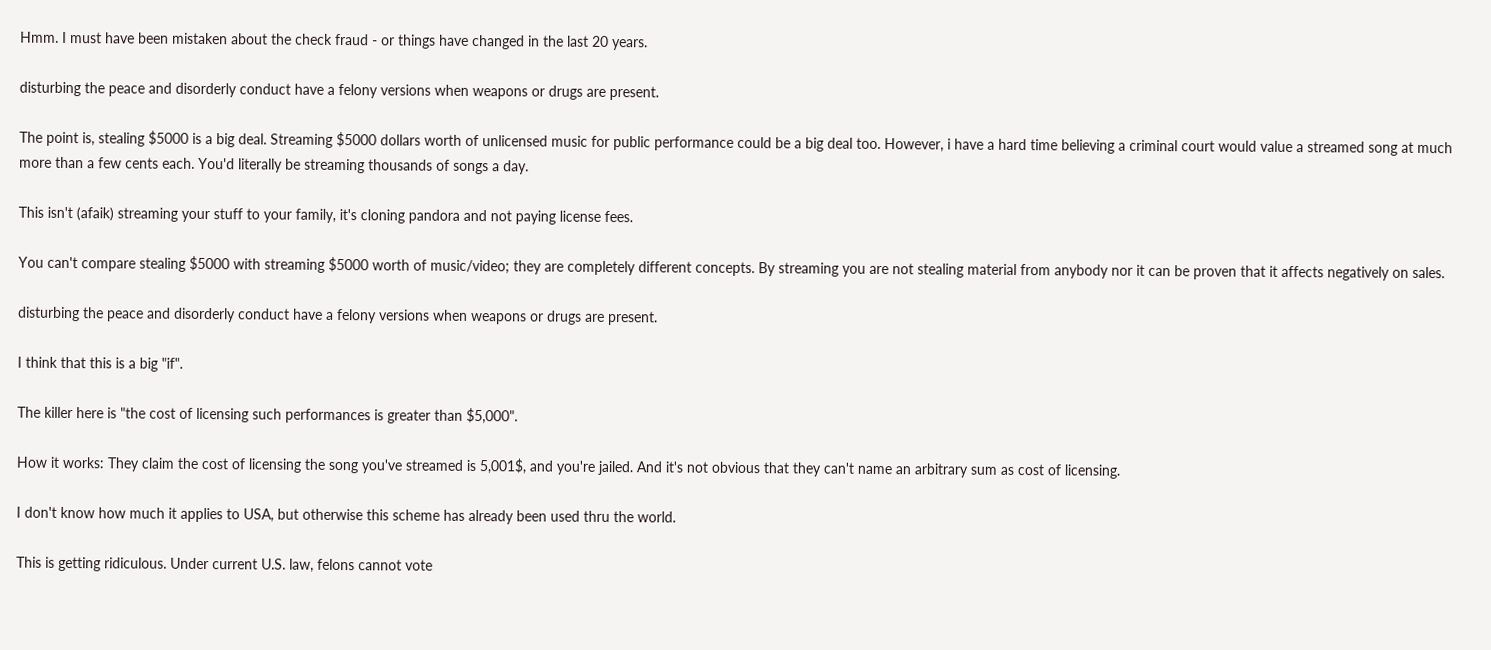Hmm. I must have been mistaken about the check fraud - or things have changed in the last 20 years.

disturbing the peace and disorderly conduct have a felony versions when weapons or drugs are present.

The point is, stealing $5000 is a big deal. Streaming $5000 dollars worth of unlicensed music for public performance could be a big deal too. However, i have a hard time believing a criminal court would value a streamed song at much more than a few cents each. You'd literally be streaming thousands of songs a day.

This isn't (afaik) streaming your stuff to your family, it's cloning pandora and not paying license fees.

You can't compare stealing $5000 with streaming $5000 worth of music/video; they are completely different concepts. By streaming you are not stealing material from anybody nor it can be proven that it affects negatively on sales.

disturbing the peace and disorderly conduct have a felony versions when weapons or drugs are present.

I think that this is a big "if".

The killer here is "the cost of licensing such performances is greater than $5,000".

How it works: They claim the cost of licensing the song you've streamed is 5,001$, and you're jailed. And it's not obvious that they can't name an arbitrary sum as cost of licensing.

I don't know how much it applies to USA, but otherwise this scheme has already been used thru the world.

This is getting ridiculous. Under current U.S. law, felons cannot vote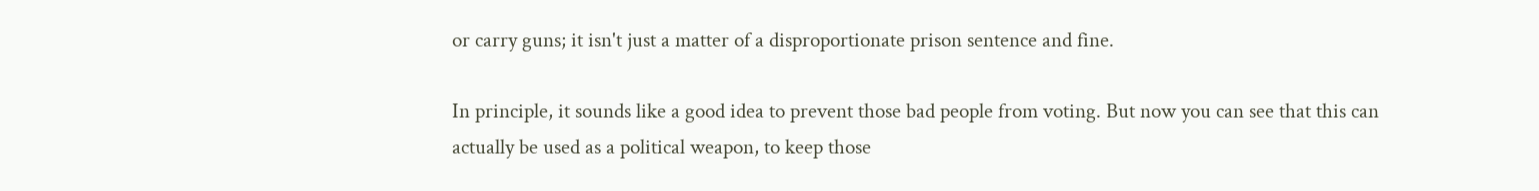or carry guns; it isn't just a matter of a disproportionate prison sentence and fine.

In principle, it sounds like a good idea to prevent those bad people from voting. But now you can see that this can actually be used as a political weapon, to keep those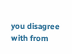you disagree with from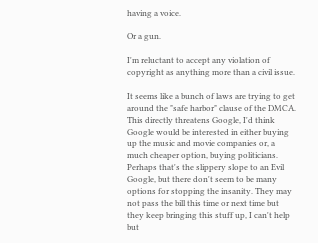having a voice.

Or a gun.

I'm reluctant to accept any violation of copyright as anything more than a civil issue.

It seems like a bunch of laws are trying to get around the "safe harbor" clause of the DMCA. This directly threatens Google, I'd think Google would be interested in either buying up the music and movie companies or, a much cheaper option, buying politicians. Perhaps that's the slippery slope to an Evil Google, but there don't seem to be many options for stopping the insanity. They may not pass the bill this time or next time but they keep bringing this stuff up, I can't help but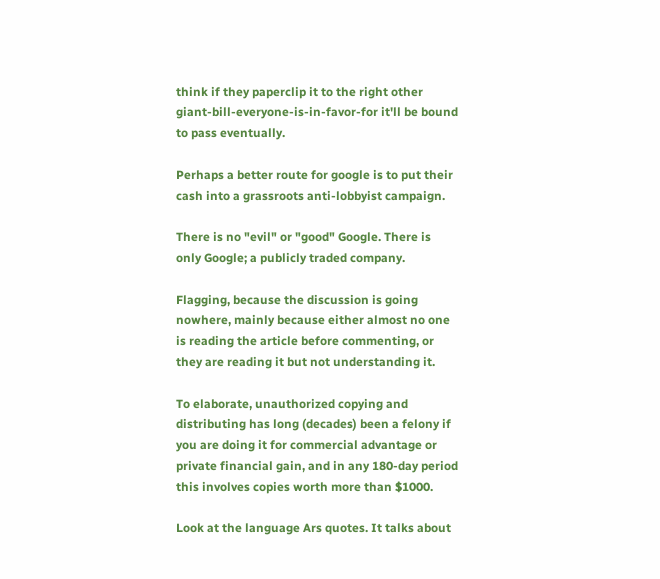think if they paperclip it to the right other giant-bill-everyone-is-in-favor-for it'll be bound to pass eventually.

Perhaps a better route for google is to put their cash into a grassroots anti-lobbyist campaign.

There is no "evil" or "good" Google. There is only Google; a publicly traded company.

Flagging, because the discussion is going nowhere, mainly because either almost no one is reading the article before commenting, or they are reading it but not understanding it.

To elaborate, unauthorized copying and distributing has long (decades) been a felony if you are doing it for commercial advantage or private financial gain, and in any 180-day period this involves copies worth more than $1000.

Look at the language Ars quotes. It talks about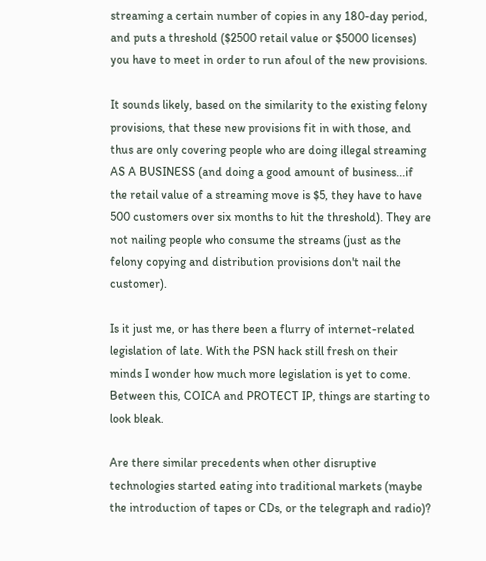streaming a certain number of copies in any 180-day period, and puts a threshold ($2500 retail value or $5000 licenses) you have to meet in order to run afoul of the new provisions.

It sounds likely, based on the similarity to the existing felony provisions, that these new provisions fit in with those, and thus are only covering people who are doing illegal streaming AS A BUSINESS (and doing a good amount of business...if the retail value of a streaming move is $5, they have to have 500 customers over six months to hit the threshold). They are not nailing people who consume the streams (just as the felony copying and distribution provisions don't nail the customer).

Is it just me, or has there been a flurry of internet-related legislation of late. With the PSN hack still fresh on their minds I wonder how much more legislation is yet to come. Between this, COICA and PROTECT IP, things are starting to look bleak.

Are there similar precedents when other disruptive technologies started eating into traditional markets (maybe the introduction of tapes or CDs, or the telegraph and radio)?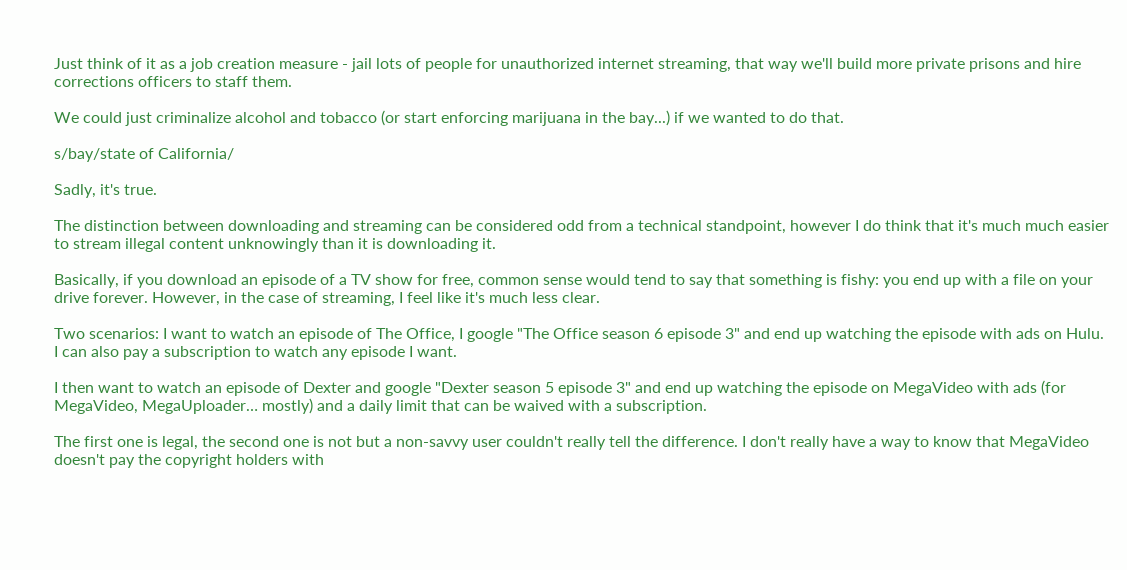Just think of it as a job creation measure - jail lots of people for unauthorized internet streaming, that way we'll build more private prisons and hire corrections officers to staff them.

We could just criminalize alcohol and tobacco (or start enforcing marijuana in the bay...) if we wanted to do that.

s/bay/state of California/

Sadly, it's true.

The distinction between downloading and streaming can be considered odd from a technical standpoint, however I do think that it's much much easier to stream illegal content unknowingly than it is downloading it.

Basically, if you download an episode of a TV show for free, common sense would tend to say that something is fishy: you end up with a file on your drive forever. However, in the case of streaming, I feel like it's much less clear.

Two scenarios: I want to watch an episode of The Office, I google "The Office season 6 episode 3" and end up watching the episode with ads on Hulu. I can also pay a subscription to watch any episode I want.

I then want to watch an episode of Dexter and google "Dexter season 5 episode 3" and end up watching the episode on MegaVideo with ads (for MegaVideo, MegaUploader… mostly) and a daily limit that can be waived with a subscription.

The first one is legal, the second one is not but a non-savvy user couldn't really tell the difference. I don't really have a way to know that MegaVideo doesn't pay the copyright holders with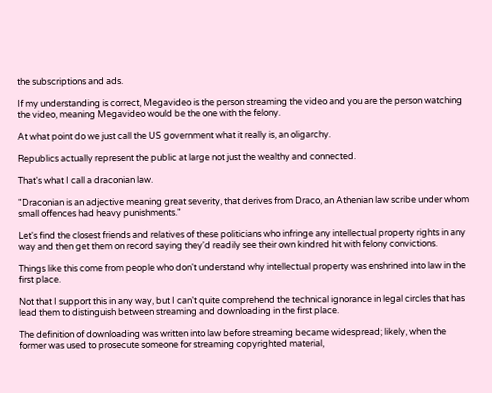the subscriptions and ads.

If my understanding is correct, Megavideo is the person streaming the video and you are the person watching the video, meaning Megavideo would be the one with the felony.

At what point do we just call the US government what it really is, an oligarchy.

Republics actually represent the public at large not just the wealthy and connected.

That's what I call a draconian law.

"Draconian is an adjective meaning great severity, that derives from Draco, an Athenian law scribe under whom small offences had heavy punishments."

Let's find the closest friends and relatives of these politicians who infringe any intellectual property rights in any way and then get them on record saying they'd readily see their own kindred hit with felony convictions.

Things like this come from people who don't understand why intellectual property was enshrined into law in the first place.

Not that I support this in any way, but I can't quite comprehend the technical ignorance in legal circles that has lead them to distinguish between streaming and downloading in the first place.

The definition of downloading was written into law before streaming became widespread; likely, when the former was used to prosecute someone for streaming copyrighted material,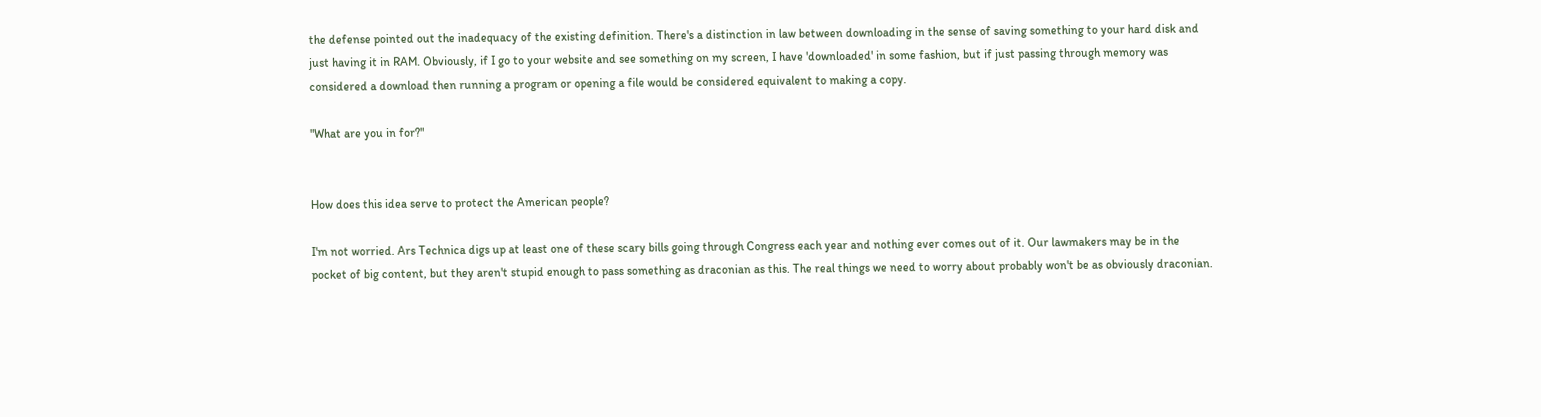the defense pointed out the inadequacy of the existing definition. There's a distinction in law between downloading in the sense of saving something to your hard disk and just having it in RAM. Obviously, if I go to your website and see something on my screen, I have 'downloaded' in some fashion, but if just passing through memory was considered a download then running a program or opening a file would be considered equivalent to making a copy.

"What are you in for?"


How does this idea serve to protect the American people?

I'm not worried. Ars Technica digs up at least one of these scary bills going through Congress each year and nothing ever comes out of it. Our lawmakers may be in the pocket of big content, but they aren't stupid enough to pass something as draconian as this. The real things we need to worry about probably won't be as obviously draconian.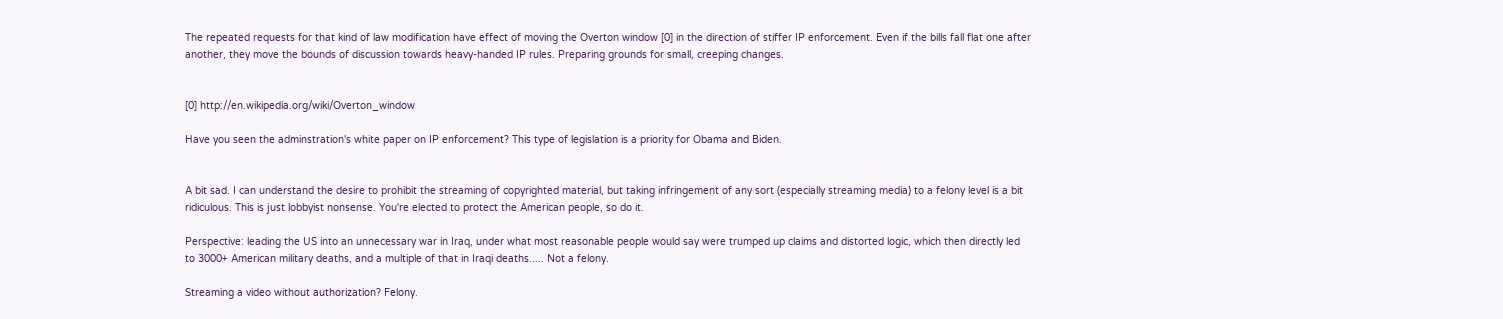The repeated requests for that kind of law modification have effect of moving the Overton window [0] in the direction of stiffer IP enforcement. Even if the bills fall flat one after another, they move the bounds of discussion towards heavy-handed IP rules. Preparing grounds for small, creeping changes.


[0] http://en.wikipedia.org/wiki/Overton_window

Have you seen the adminstration's white paper on IP enforcement? This type of legislation is a priority for Obama and Biden.


A bit sad. I can understand the desire to prohibit the streaming of copyrighted material, but taking infringement of any sort (especially streaming media) to a felony level is a bit ridiculous. This is just lobbyist nonsense. You're elected to protect the American people, so do it.

Perspective: leading the US into an unnecessary war in Iraq, under what most reasonable people would say were trumped up claims and distorted logic, which then directly led to 3000+ American military deaths, and a multiple of that in Iraqi deaths..... Not a felony.

Streaming a video without authorization? Felony.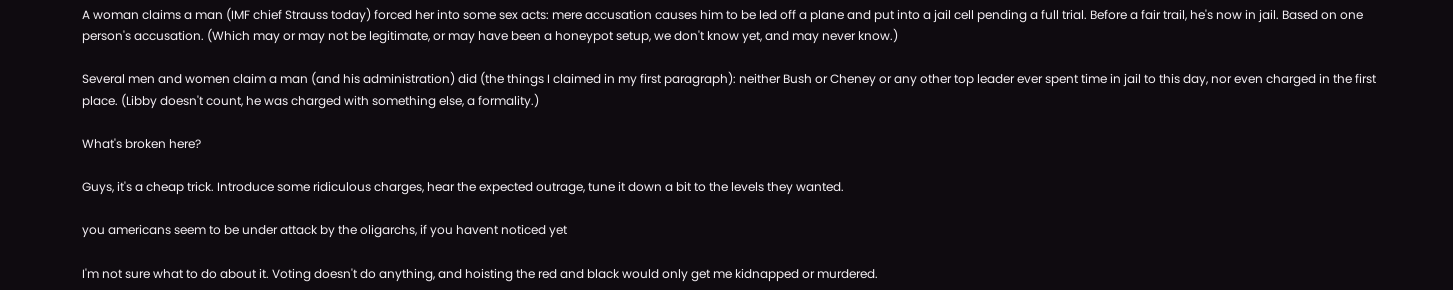A woman claims a man (IMF chief Strauss today) forced her into some sex acts: mere accusation causes him to be led off a plane and put into a jail cell pending a full trial. Before a fair trail, he's now in jail. Based on one person's accusation. (Which may or may not be legitimate, or may have been a honeypot setup, we don't know yet, and may never know.)

Several men and women claim a man (and his administration) did (the things I claimed in my first paragraph): neither Bush or Cheney or any other top leader ever spent time in jail to this day, nor even charged in the first place. (Libby doesn't count, he was charged with something else, a formality.)

What's broken here?

Guys, it's a cheap trick. Introduce some ridiculous charges, hear the expected outrage, tune it down a bit to the levels they wanted.

you americans seem to be under attack by the oligarchs, if you havent noticed yet

I'm not sure what to do about it. Voting doesn't do anything, and hoisting the red and black would only get me kidnapped or murdered.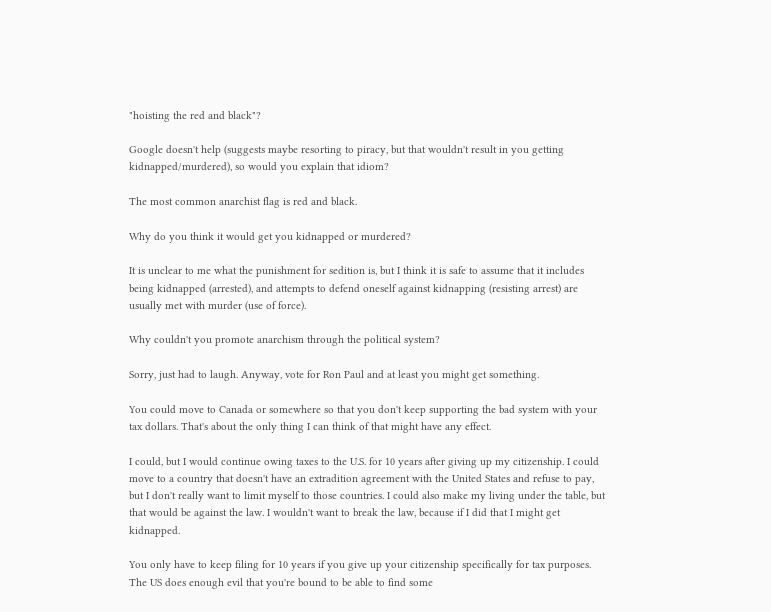"hoisting the red and black"?

Google doesn't help (suggests maybe resorting to piracy, but that wouldn't result in you getting kidnapped/murdered), so would you explain that idiom?

The most common anarchist flag is red and black.

Why do you think it would get you kidnapped or murdered?

It is unclear to me what the punishment for sedition is, but I think it is safe to assume that it includes being kidnapped (arrested), and attempts to defend oneself against kidnapping (resisting arrest) are usually met with murder (use of force).

Why couldn't you promote anarchism through the political system?

Sorry, just had to laugh. Anyway, vote for Ron Paul and at least you might get something.

You could move to Canada or somewhere so that you don't keep supporting the bad system with your tax dollars. That's about the only thing I can think of that might have any effect.

I could, but I would continue owing taxes to the U.S. for 10 years after giving up my citizenship. I could move to a country that doesn't have an extradition agreement with the United States and refuse to pay, but I don't really want to limit myself to those countries. I could also make my living under the table, but that would be against the law. I wouldn't want to break the law, because if I did that I might get kidnapped.

You only have to keep filing for 10 years if you give up your citizenship specifically for tax purposes. The US does enough evil that you're bound to be able to find some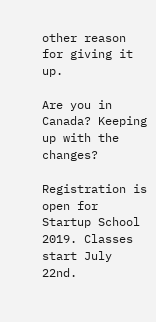other reason for giving it up.

Are you in Canada? Keeping up with the changes?

Registration is open for Startup School 2019. Classes start July 22nd.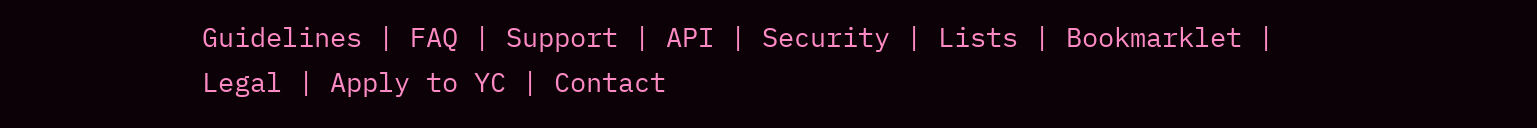Guidelines | FAQ | Support | API | Security | Lists | Bookmarklet | Legal | Apply to YC | Contact